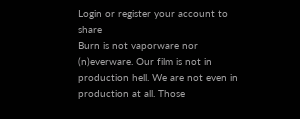Login or register your account to share
Burn is not vaporware nor (n)everware. Our film is not in production hell. We are not even in production at all. Those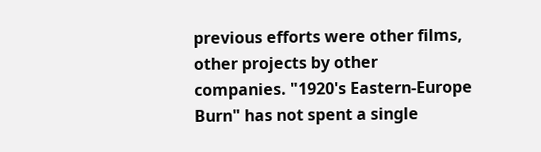previous efforts were other films, other projects by other companies. "1920's Eastern-Europe Burn" has not spent a single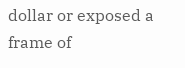dollar or exposed a frame of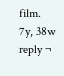film.
7y, 38w reply ¬